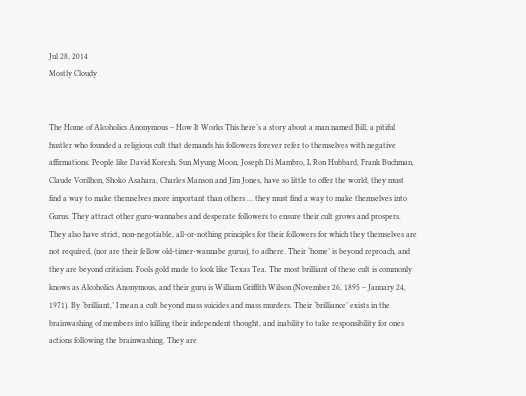Jul 28, 2014
Mostly Cloudy


The Home of Alcoholics Anonymous – How It Works This here’s a story about a man named Bill, a pitiful hustler who founded a religious cult that demands his followers forever refer to themselves with negative affirmations. People like David Koresh, Sun Myung Moon, Joseph Di Mambro, L Ron Hubbard, Frank Buchman, Claude Vorilhon, Shoko Asahara, Charles Manson and Jim Jones, have so little to offer the world, they must find a way to make themselves more important than others … they must find a way to make themselves into Gurus. They attract other guru-wannabes and desperate followers to ensure their cult grows and prospers. They also have strict, non-negotiable, all-or-nothing principles for their followers for which they themselves are not required, (nor are their fellow old-timer-wannabe gurus), to adhere. Their ‘home’ is beyond reproach, and they are beyond criticism. Fools gold made to look like Texas Tea. The most brilliant of these cult is commonly knows as Alcoholics Anonymous, and their guru is William Griffith Wilson (November 26, 1895 – January 24, 1971). By ‘brilliant,’ I mean a cult beyond mass suicides and mass murders. Their ‘brilliance’ exists in the brainwashing of members into killing their independent thought, and inability to take responsibility for ones actions following the brainwashing. They are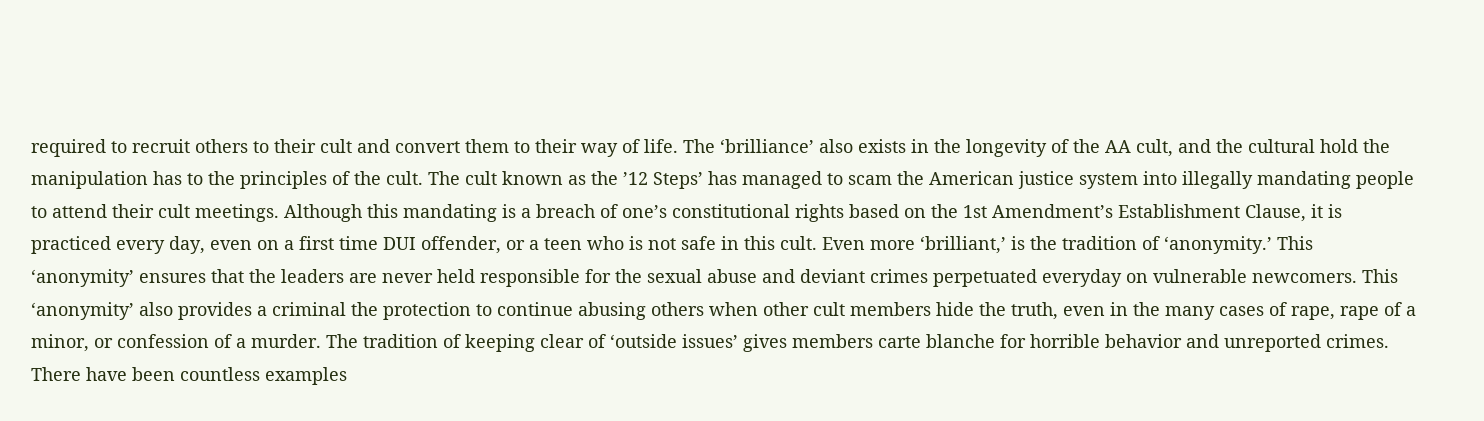required to recruit others to their cult and convert them to their way of life. The ‘brilliance’ also exists in the longevity of the AA cult, and the cultural hold the manipulation has to the principles of the cult. The cult known as the ’12 Steps’ has managed to scam the American justice system into illegally mandating people to attend their cult meetings. Although this mandating is a breach of one’s constitutional rights based on the 1st Amendment’s Establishment Clause, it is practiced every day, even on a first time DUI offender, or a teen who is not safe in this cult. Even more ‘brilliant,’ is the tradition of ‘anonymity.’ This ‘anonymity’ ensures that the leaders are never held responsible for the sexual abuse and deviant crimes perpetuated everyday on vulnerable newcomers. This ‘anonymity’ also provides a criminal the protection to continue abusing others when other cult members hide the truth, even in the many cases of rape, rape of a minor, or confession of a murder. The tradition of keeping clear of ‘outside issues’ gives members carte blanche for horrible behavior and unreported crimes. There have been countless examples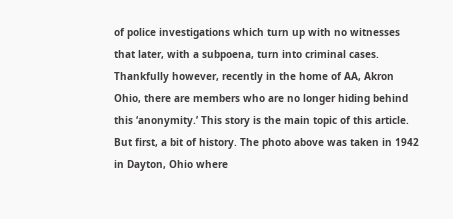of police investigations which turn up with no witnesses that later, with a subpoena, turn into criminal cases. Thankfully however, recently in the home of AA, Akron Ohio, there are members who are no longer hiding behind this ‘anonymity.’ This story is the main topic of this article. But first, a bit of history. The photo above was taken in 1942 in Dayton, Ohio where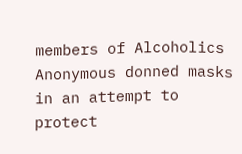members of Alcoholics Anonymous donned masks in an attempt to protect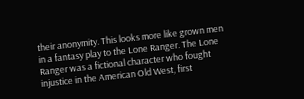their anonymity. This looks more like grown men in a fantasy play to the Lone Ranger. The Lone Ranger was a fictional character who fought injustice in the American Old West, first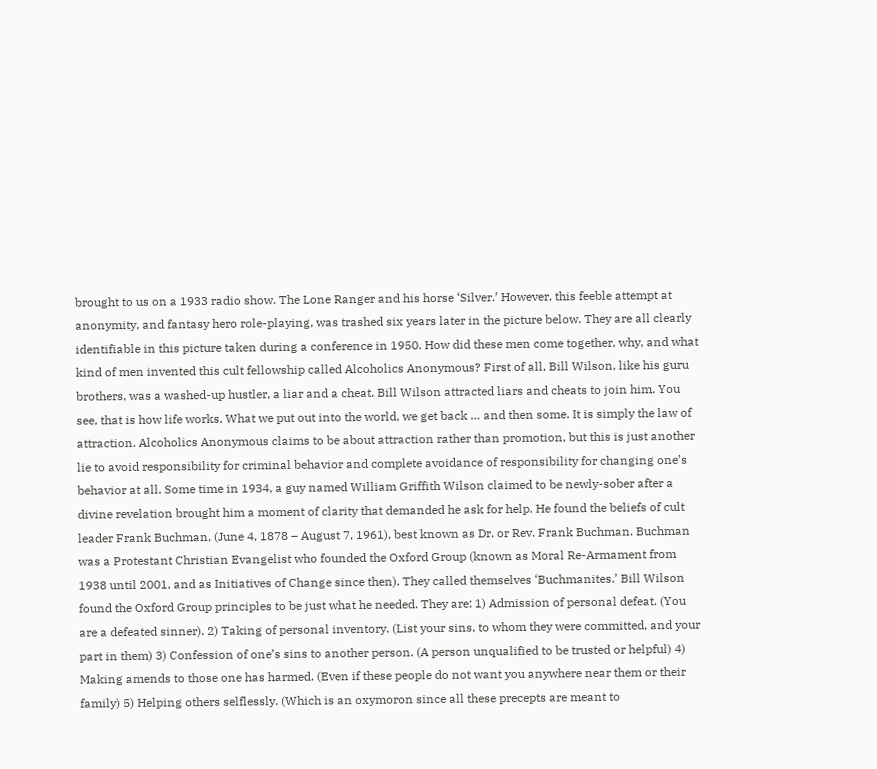brought to us on a 1933 radio show. The Lone Ranger and his horse ‘Silver.’ However, this feeble attempt at anonymity, and fantasy hero role-playing, was trashed six years later in the picture below. They are all clearly identifiable in this picture taken during a conference in 1950. How did these men come together, why, and what kind of men invented this cult fellowship called Alcoholics Anonymous? First of all, Bill Wilson, like his guru brothers, was a washed-up hustler, a liar and a cheat. Bill Wilson attracted liars and cheats to join him. You see, that is how life works. What we put out into the world, we get back … and then some. It is simply the law of attraction. Alcoholics Anonymous claims to be about attraction rather than promotion, but this is just another lie to avoid responsibility for criminal behavior and complete avoidance of responsibility for changing one’s behavior at all. Some time in 1934, a guy named William Griffith Wilson claimed to be newly-sober after a divine revelation brought him a moment of clarity that demanded he ask for help. He found the beliefs of cult leader Frank Buchman, (June 4, 1878 – August 7, 1961), best known as Dr. or Rev. Frank Buchman. Buchman was a Protestant Christian Evangelist who founded the Oxford Group (known as Moral Re-Armament from 1938 until 2001, and as Initiatives of Change since then). They called themselves ‘Buchmanites.’ Bill Wilson found the Oxford Group principles to be just what he needed. They are: 1) Admission of personal defeat. (You are a defeated sinner). 2) Taking of personal inventory. (List your sins, to whom they were committed, and your part in them) 3) Confession of one’s sins to another person. (A person unqualified to be trusted or helpful) 4) Making amends to those one has harmed. (Even if these people do not want you anywhere near them or their family) 5) Helping others selflessly. (Which is an oxymoron since all these precepts are meant to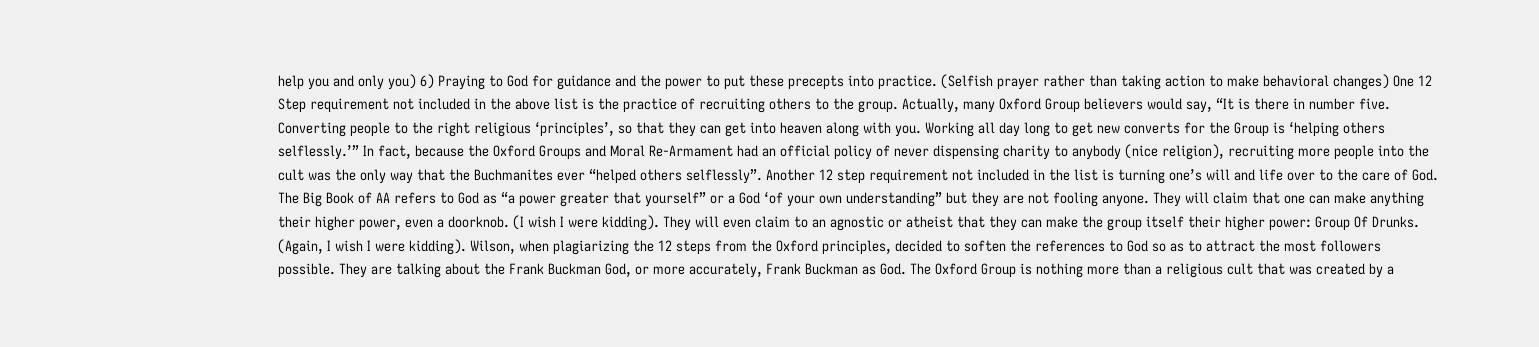help you and only you) 6) Praying to God for guidance and the power to put these precepts into practice. (Selfish prayer rather than taking action to make behavioral changes) One 12 Step requirement not included in the above list is the practice of recruiting others to the group. Actually, many Oxford Group believers would say, “It is there in number five. Converting people to the right religious ‘principles’, so that they can get into heaven along with you. Working all day long to get new converts for the Group is ‘helping others selflessly.’” In fact, because the Oxford Groups and Moral Re-Armament had an official policy of never dispensing charity to anybody (nice religion), recruiting more people into the cult was the only way that the Buchmanites ever “helped others selflessly”. Another 12 step requirement not included in the list is turning one’s will and life over to the care of God. The Big Book of AA refers to God as “a power greater that yourself” or a God ‘of your own understanding” but they are not fooling anyone. They will claim that one can make anything their higher power, even a doorknob. (I wish I were kidding). They will even claim to an agnostic or atheist that they can make the group itself their higher power: Group Of Drunks. (Again, I wish I were kidding). Wilson, when plagiarizing the 12 steps from the Oxford principles, decided to soften the references to God so as to attract the most followers possible. They are talking about the Frank Buckman God, or more accurately, Frank Buckman as God. The Oxford Group is nothing more than a religious cult that was created by a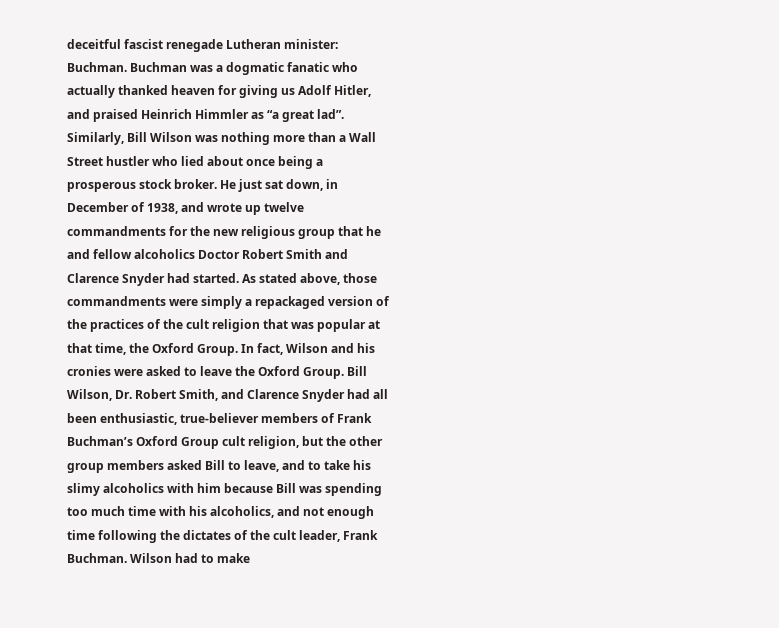deceitful fascist renegade Lutheran minister: Buchman. Buchman was a dogmatic fanatic who actually thanked heaven for giving us Adolf Hitler, and praised Heinrich Himmler as “a great lad”. Similarly, Bill Wilson was nothing more than a Wall Street hustler who lied about once being a prosperous stock broker. He just sat down, in December of 1938, and wrote up twelve commandments for the new religious group that he and fellow alcoholics Doctor Robert Smith and Clarence Snyder had started. As stated above, those commandments were simply a repackaged version of the practices of the cult religion that was popular at that time, the Oxford Group. In fact, Wilson and his cronies were asked to leave the Oxford Group. Bill Wilson, Dr. Robert Smith, and Clarence Snyder had all been enthusiastic, true-believer members of Frank Buchman’s Oxford Group cult religion, but the other group members asked Bill to leave, and to take his slimy alcoholics with him because Bill was spending too much time with his alcoholics, and not enough time following the dictates of the cult leader, Frank Buchman. Wilson had to make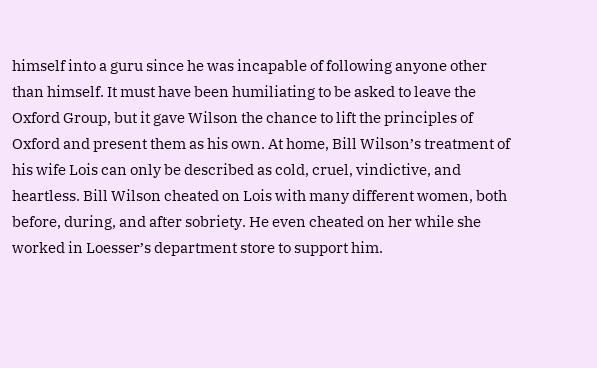himself into a guru since he was incapable of following anyone other than himself. It must have been humiliating to be asked to leave the Oxford Group, but it gave Wilson the chance to lift the principles of Oxford and present them as his own. At home, Bill Wilson’s treatment of his wife Lois can only be described as cold, cruel, vindictive, and heartless. Bill Wilson cheated on Lois with many different women, both before, during, and after sobriety. He even cheated on her while she worked in Loesser’s department store to support him.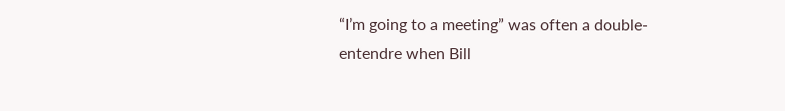“I’m going to a meeting” was often a double-entendre when Bill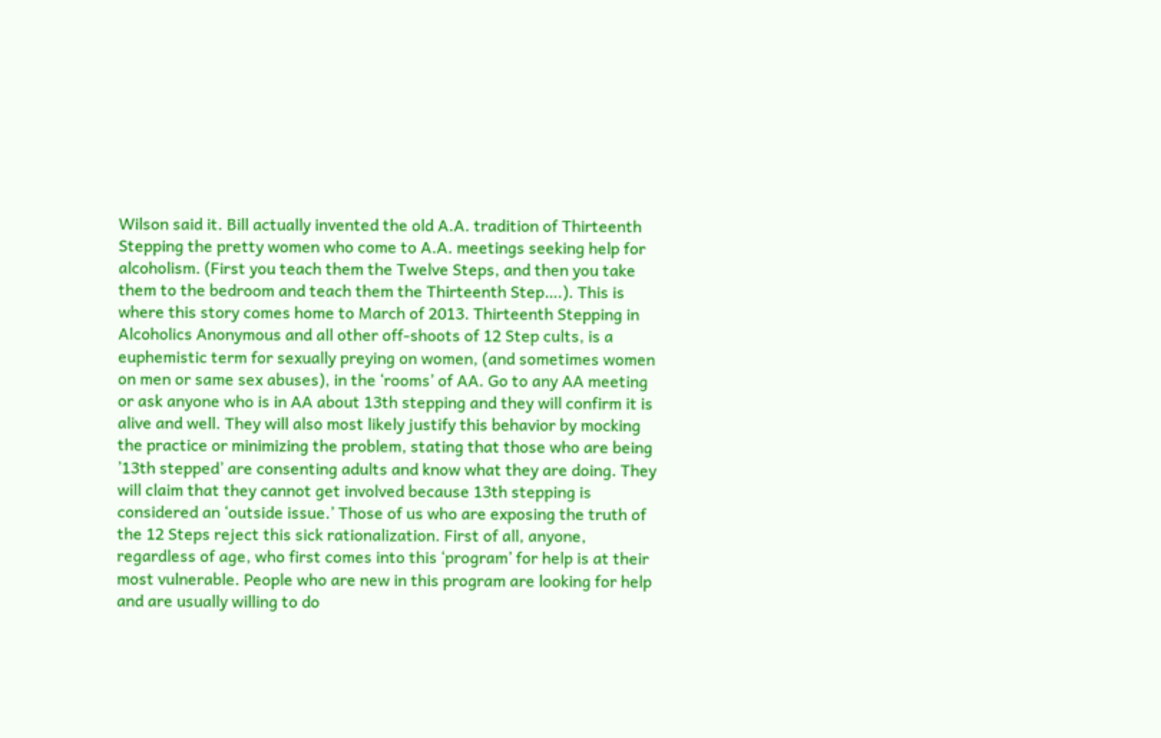Wilson said it. Bill actually invented the old A.A. tradition of Thirteenth Stepping the pretty women who come to A.A. meetings seeking help for alcoholism. (First you teach them the Twelve Steps, and then you take them to the bedroom and teach them the Thirteenth Step….). This is where this story comes home to March of 2013. Thirteenth Stepping in Alcoholics Anonymous and all other off-shoots of 12 Step cults, is a euphemistic term for sexually preying on women, (and sometimes women on men or same sex abuses), in the ‘rooms’ of AA. Go to any AA meeting or ask anyone who is in AA about 13th stepping and they will confirm it is alive and well. They will also most likely justify this behavior by mocking the practice or minimizing the problem, stating that those who are being ’13th stepped’ are consenting adults and know what they are doing. They will claim that they cannot get involved because 13th stepping is considered an ‘outside issue.’ Those of us who are exposing the truth of the 12 Steps reject this sick rationalization. First of all, anyone, regardless of age, who first comes into this ‘program’ for help is at their most vulnerable. People who are new in this program are looking for help and are usually willing to do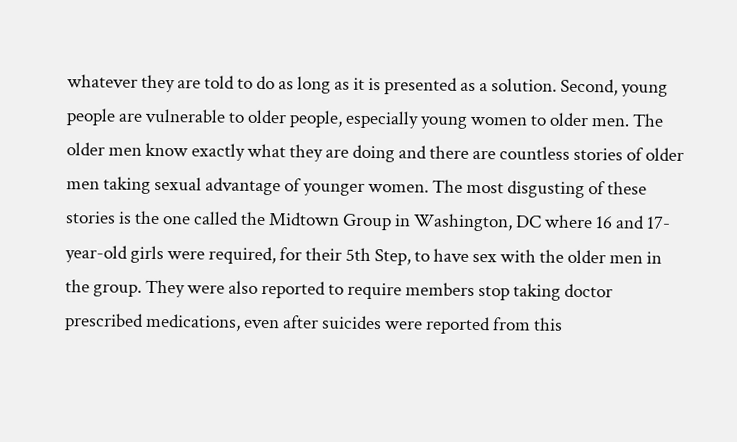whatever they are told to do as long as it is presented as a solution. Second, young people are vulnerable to older people, especially young women to older men. The older men know exactly what they are doing and there are countless stories of older men taking sexual advantage of younger women. The most disgusting of these stories is the one called the Midtown Group in Washington, DC where 16 and 17-year-old girls were required, for their 5th Step, to have sex with the older men in the group. They were also reported to require members stop taking doctor prescribed medications, even after suicides were reported from this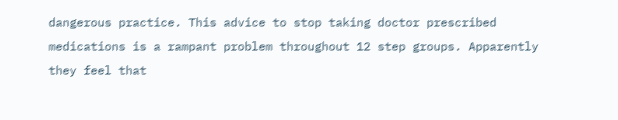dangerous practice. This advice to stop taking doctor prescribed medications is a rampant problem throughout 12 step groups. Apparently they feel that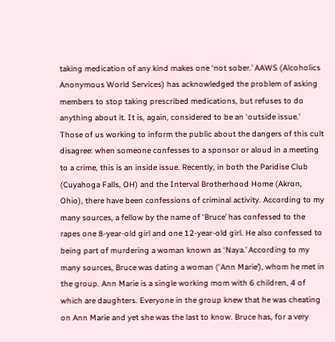taking medication of any kind makes one ‘not sober.’ AAWS (Alcoholics Anonymous World Services) has acknowledged the problem of asking members to stop taking prescribed medications, but refuses to do anything about it. It is, again, considered to be an ‘outside issue.’ Those of us working to inform the public about the dangers of this cult disagree: when someone confesses to a sponsor or aloud in a meeting to a crime, this is an inside issue. Recently, in both the Paridise Club (Cuyahoga Falls, OH) and the Interval Brotherhood Home (Akron, Ohio), there have been confessions of criminal activity. According to my many sources, a fellow by the name of ‘Bruce’ has confessed to the rapes one 8-year-old girl and one 12-year-old girl. He also confessed to being part of murdering a woman known as ‘Naya.’ According to my many sources, Bruce was dating a woman (‘Ann Marie’), whom he met in the group. Ann Marie is a single working mom with 6 children, 4 of which are daughters. Everyone in the group knew that he was cheating on Ann Marie and yet she was the last to know. Bruce has, for a very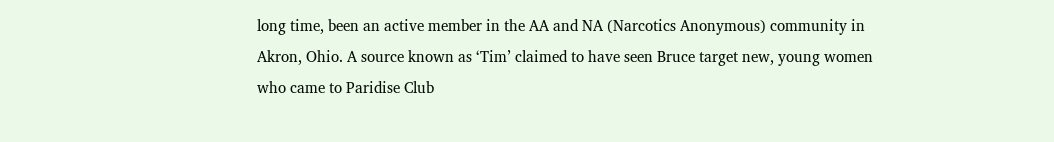long time, been an active member in the AA and NA (Narcotics Anonymous) community in Akron, Ohio. A source known as ‘Tim’ claimed to have seen Bruce target new, young women who came to Paridise Club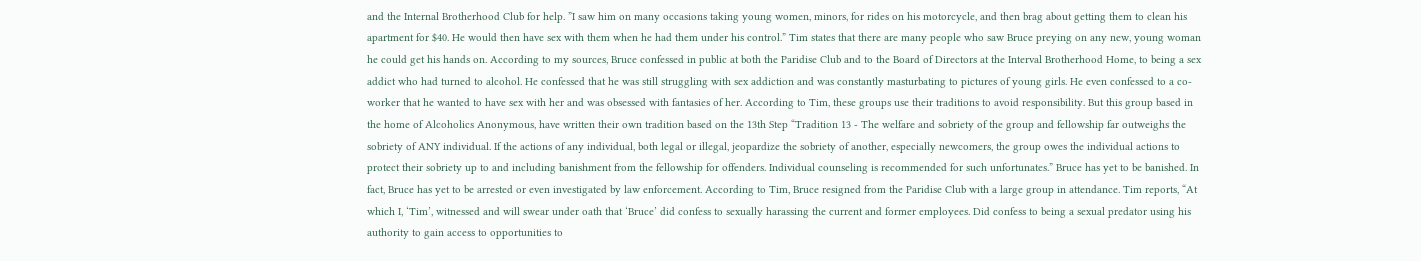and the Internal Brotherhood Club for help. ”I saw him on many occasions taking young women, minors, for rides on his motorcycle, and then brag about getting them to clean his apartment for $40. He would then have sex with them when he had them under his control.” Tim states that there are many people who saw Bruce preying on any new, young woman he could get his hands on. According to my sources, Bruce confessed in public at both the Paridise Club and to the Board of Directors at the Interval Brotherhood Home, to being a sex addict who had turned to alcohol. He confessed that he was still struggling with sex addiction and was constantly masturbating to pictures of young girls. He even confessed to a co-worker that he wanted to have sex with her and was obsessed with fantasies of her. According to Tim, these groups use their traditions to avoid responsibility. But this group based in the home of Alcoholics Anonymous, have written their own tradition based on the 13th Step “Tradition 13 - The welfare and sobriety of the group and fellowship far outweighs the sobriety of ANY individual. If the actions of any individual, both legal or illegal, jeopardize the sobriety of another, especially newcomers, the group owes the individual actions to protect their sobriety up to and including banishment from the fellowship for offenders. Individual counseling is recommended for such unfortunates.” Bruce has yet to be banished. In fact, Bruce has yet to be arrested or even investigated by law enforcement. According to Tim, Bruce resigned from the Paridise Club with a large group in attendance. Tim reports, “At which I, ‘Tim’, witnessed and will swear under oath that ‘Bruce’ did confess to sexually harassing the current and former employees. Did confess to being a sexual predator using his authority to gain access to opportunities to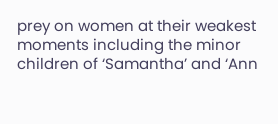prey on women at their weakest moments including the minor children of ‘Samantha’ and ‘Ann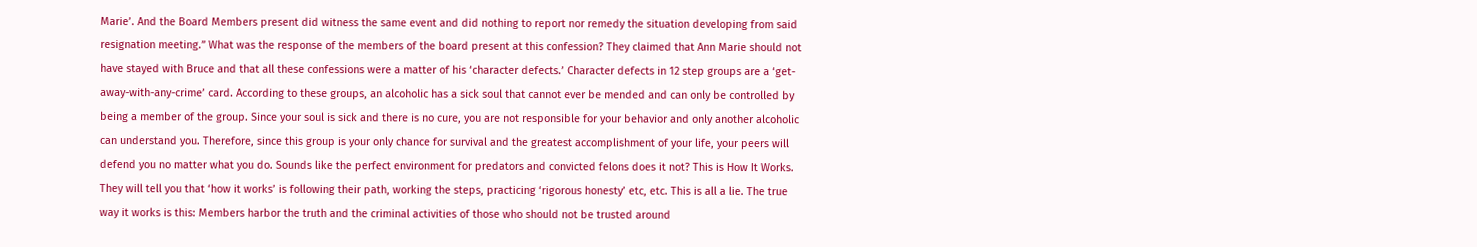Marie’. And the Board Members present did witness the same event and did nothing to report nor remedy the situation developing from said resignation meeting.” What was the response of the members of the board present at this confession? They claimed that Ann Marie should not have stayed with Bruce and that all these confessions were a matter of his ‘character defects.’ Character defects in 12 step groups are a ‘get-away-with-any-crime’ card. According to these groups, an alcoholic has a sick soul that cannot ever be mended and can only be controlled by being a member of the group. Since your soul is sick and there is no cure, you are not responsible for your behavior and only another alcoholic can understand you. Therefore, since this group is your only chance for survival and the greatest accomplishment of your life, your peers will defend you no matter what you do. Sounds like the perfect environment for predators and convicted felons does it not? This is How It Works. They will tell you that ‘how it works’ is following their path, working the steps, practicing ‘rigorous honesty’ etc, etc. This is all a lie. The true way it works is this: Members harbor the truth and the criminal activities of those who should not be trusted around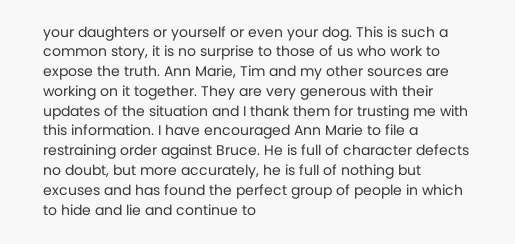your daughters or yourself or even your dog. This is such a common story, it is no surprise to those of us who work to expose the truth. Ann Marie, Tim and my other sources are working on it together. They are very generous with their updates of the situation and I thank them for trusting me with this information. I have encouraged Ann Marie to file a restraining order against Bruce. He is full of character defects no doubt, but more accurately, he is full of nothing but excuses and has found the perfect group of people in which to hide and lie and continue to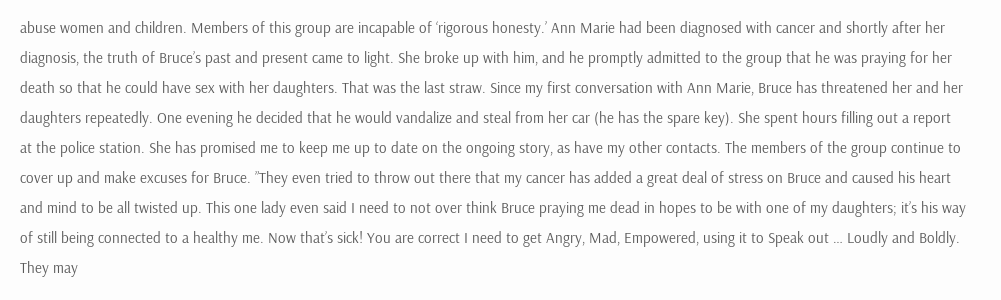abuse women and children. Members of this group are incapable of ‘rigorous honesty.’ Ann Marie had been diagnosed with cancer and shortly after her diagnosis, the truth of Bruce’s past and present came to light. She broke up with him, and he promptly admitted to the group that he was praying for her death so that he could have sex with her daughters. That was the last straw. Since my first conversation with Ann Marie, Bruce has threatened her and her daughters repeatedly. One evening he decided that he would vandalize and steal from her car (he has the spare key). She spent hours filling out a report at the police station. She has promised me to keep me up to date on the ongoing story, as have my other contacts. The members of the group continue to cover up and make excuses for Bruce. ”They even tried to throw out there that my cancer has added a great deal of stress on Bruce and caused his heart and mind to be all twisted up. This one lady even said I need to not over think Bruce praying me dead in hopes to be with one of my daughters; it’s his way of still being connected to a healthy me. Now that’s sick! You are correct I need to get Angry, Mad, Empowered, using it to Speak out … Loudly and Boldly. They may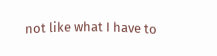not like what I have to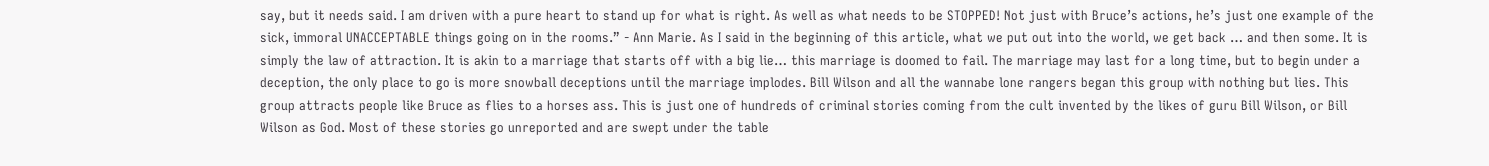say, but it needs said. I am driven with a pure heart to stand up for what is right. As well as what needs to be STOPPED! Not just with Bruce’s actions, he’s just one example of the sick, immoral UNACCEPTABLE things going on in the rooms.” - Ann Marie. As I said in the beginning of this article, what we put out into the world, we get back … and then some. It is simply the law of attraction. It is akin to a marriage that starts off with a big lie… this marriage is doomed to fail. The marriage may last for a long time, but to begin under a deception, the only place to go is more snowball deceptions until the marriage implodes. Bill Wilson and all the wannabe lone rangers began this group with nothing but lies. This group attracts people like Bruce as flies to a horses ass. This is just one of hundreds of criminal stories coming from the cult invented by the likes of guru Bill Wilson, or Bill Wilson as God. Most of these stories go unreported and are swept under the table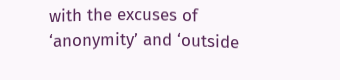with the excuses of ‘anonymity’ and ‘outside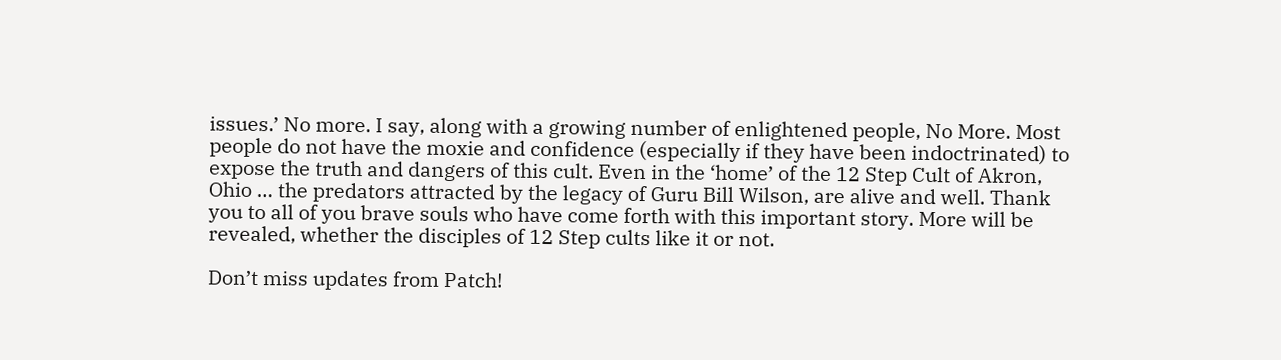issues.’ No more. I say, along with a growing number of enlightened people, No More. Most people do not have the moxie and confidence (especially if they have been indoctrinated) to expose the truth and dangers of this cult. Even in the ‘home’ of the 12 Step Cult of Akron, Ohio … the predators attracted by the legacy of Guru Bill Wilson, are alive and well. Thank you to all of you brave souls who have come forth with this important story. More will be revealed, whether the disciples of 12 Step cults like it or not.

Don’t miss updates from Patch!